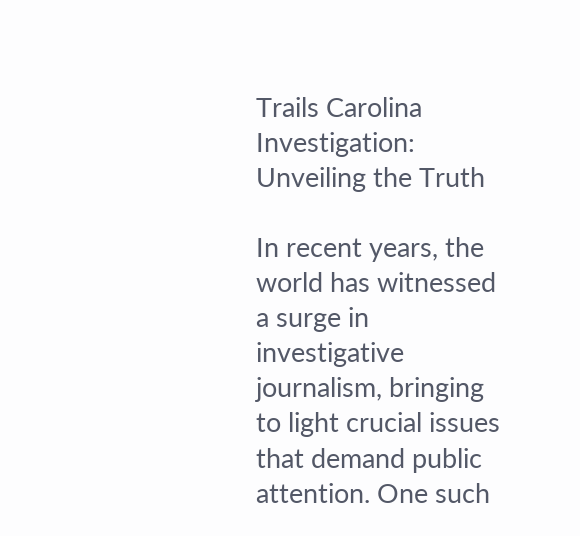Trails Carolina Investigation: Unveiling the Truth

In recent years, the world has witnessed a surge in investigative journalism, bringing to light crucial issues that demand public attention. One such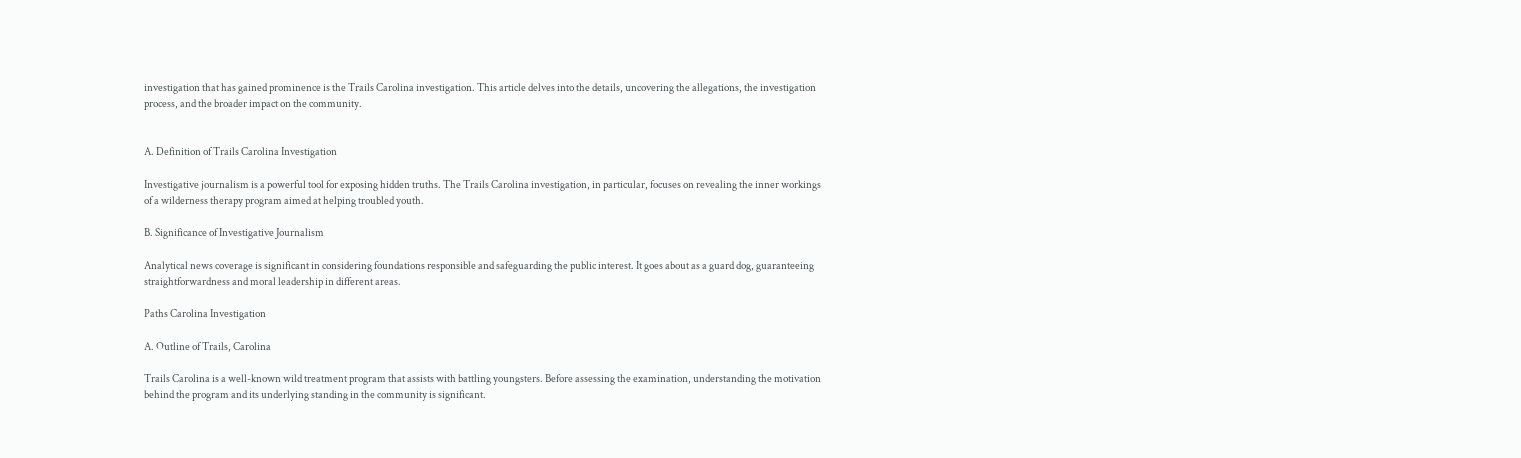investigation that has gained prominence is the Trails Carolina investigation. This article delves into the details, uncovering the allegations, the investigation process, and the broader impact on the community.


A. Definition of Trails Carolina Investigation

Investigative journalism is a powerful tool for exposing hidden truths. The Trails Carolina investigation, in particular, focuses on revealing the inner workings of a wilderness therapy program aimed at helping troubled youth.

B. Significance of Investigative Journalism

Analytical news coverage is significant in considering foundations responsible and safeguarding the public interest. It goes about as a guard dog, guaranteeing straightforwardness and moral leadership in different areas.

Paths Carolina Investigation

A. Outline of Trails, Carolina

Trails Carolina is a well-known wild treatment program that assists with battling youngsters. Before assessing the examination, understanding the motivation behind the program and its underlying standing in the community is significant.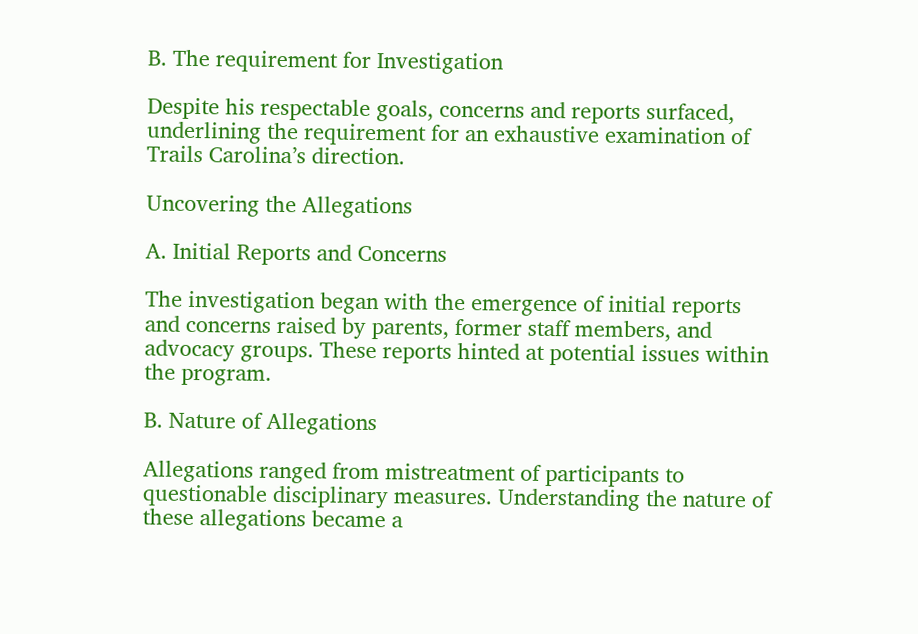B. The requirement for Investigation

Despite his respectable goals, concerns and reports surfaced, underlining the requirement for an exhaustive examination of Trails Carolina’s direction.

Uncovering the Allegations

A. Initial Reports and Concerns

The investigation began with the emergence of initial reports and concerns raised by parents, former staff members, and advocacy groups. These reports hinted at potential issues within the program.

B. Nature of Allegations

Allegations ranged from mistreatment of participants to questionable disciplinary measures. Understanding the nature of these allegations became a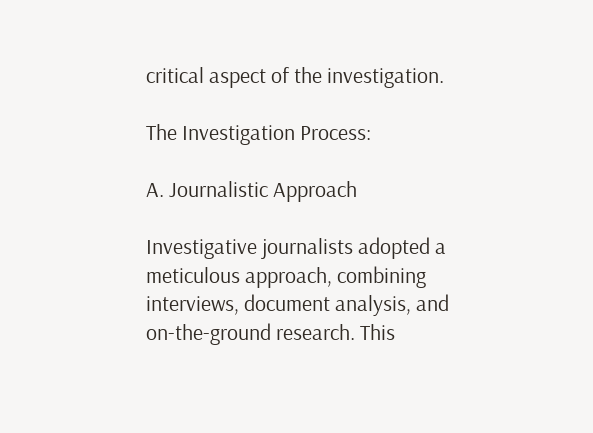critical aspect of the investigation.

The Investigation Process:

A. Journalistic Approach

Investigative journalists adopted a meticulous approach, combining interviews, document analysis, and on-the-ground research. This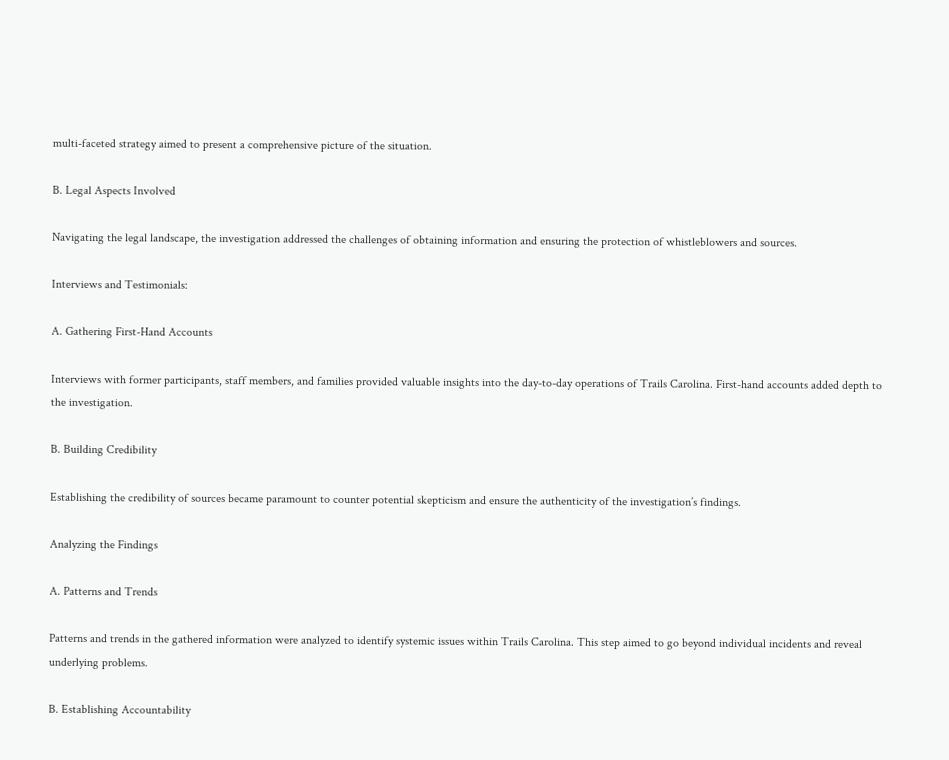multi-faceted strategy aimed to present a comprehensive picture of the situation.

B. Legal Aspects Involved

Navigating the legal landscape, the investigation addressed the challenges of obtaining information and ensuring the protection of whistleblowers and sources.

Interviews and Testimonials:

A. Gathering First-Hand Accounts

Interviews with former participants, staff members, and families provided valuable insights into the day-to-day operations of Trails Carolina. First-hand accounts added depth to the investigation.

B. Building Credibility

Establishing the credibility of sources became paramount to counter potential skepticism and ensure the authenticity of the investigation’s findings.

Analyzing the Findings

A. Patterns and Trends

Patterns and trends in the gathered information were analyzed to identify systemic issues within Trails Carolina. This step aimed to go beyond individual incidents and reveal underlying problems.

B. Establishing Accountability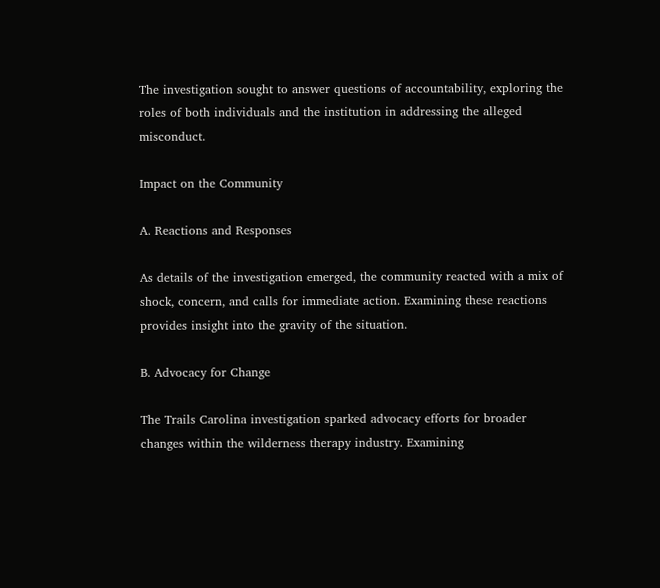The investigation sought to answer questions of accountability, exploring the roles of both individuals and the institution in addressing the alleged misconduct.

Impact on the Community

A. Reactions and Responses

As details of the investigation emerged, the community reacted with a mix of shock, concern, and calls for immediate action. Examining these reactions provides insight into the gravity of the situation.

B. Advocacy for Change

The Trails Carolina investigation sparked advocacy efforts for broader changes within the wilderness therapy industry. Examining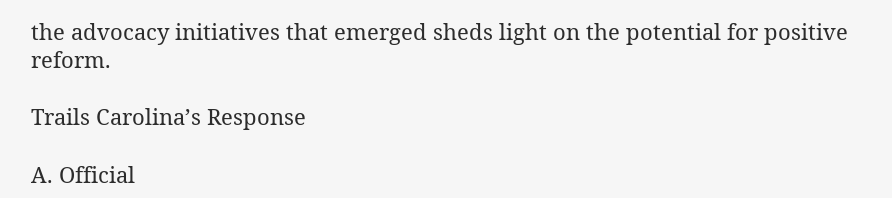the advocacy initiatives that emerged sheds light on the potential for positive reform.

Trails Carolina’s Response

A. Official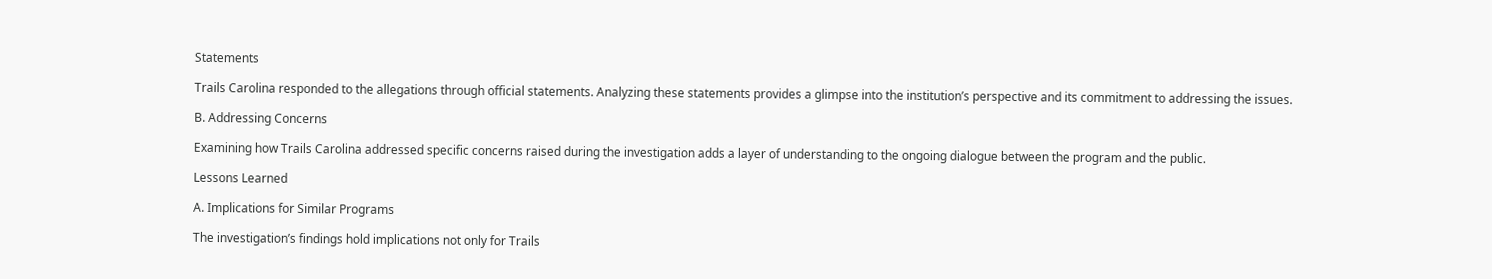Statements

Trails Carolina responded to the allegations through official statements. Analyzing these statements provides a glimpse into the institution’s perspective and its commitment to addressing the issues.

B. Addressing Concerns

Examining how Trails Carolina addressed specific concerns raised during the investigation adds a layer of understanding to the ongoing dialogue between the program and the public.

Lessons Learned

A. Implications for Similar Programs

The investigation’s findings hold implications not only for Trails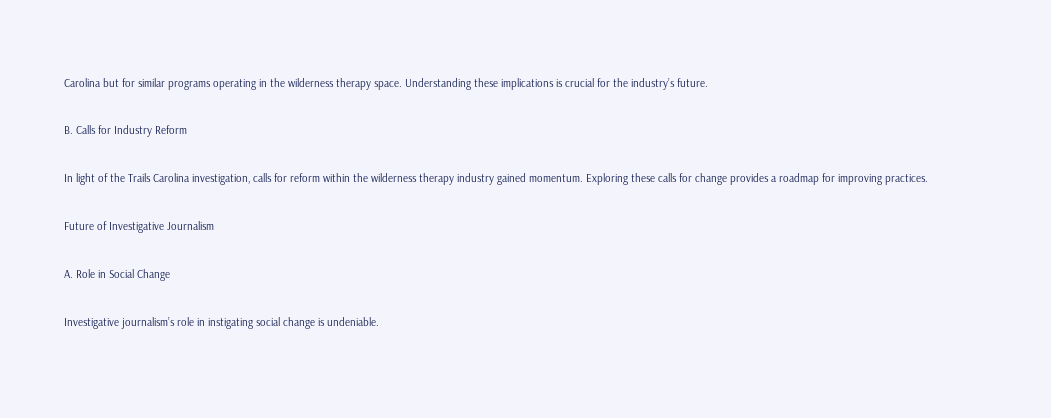Carolina but for similar programs operating in the wilderness therapy space. Understanding these implications is crucial for the industry’s future.

B. Calls for Industry Reform

In light of the Trails Carolina investigation, calls for reform within the wilderness therapy industry gained momentum. Exploring these calls for change provides a roadmap for improving practices.

Future of Investigative Journalism

A. Role in Social Change

Investigative journalism’s role in instigating social change is undeniable.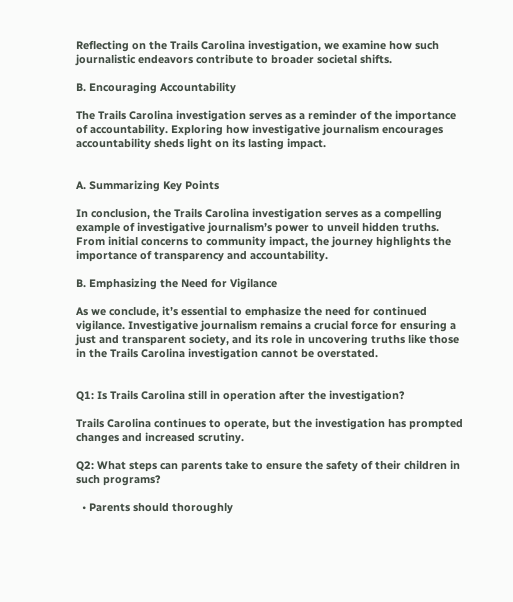Reflecting on the Trails Carolina investigation, we examine how such journalistic endeavors contribute to broader societal shifts.

B. Encouraging Accountability

The Trails Carolina investigation serves as a reminder of the importance of accountability. Exploring how investigative journalism encourages accountability sheds light on its lasting impact.


A. Summarizing Key Points

In conclusion, the Trails Carolina investigation serves as a compelling example of investigative journalism’s power to unveil hidden truths. From initial concerns to community impact, the journey highlights the importance of transparency and accountability.

B. Emphasizing the Need for Vigilance

As we conclude, it’s essential to emphasize the need for continued vigilance. Investigative journalism remains a crucial force for ensuring a just and transparent society, and its role in uncovering truths like those in the Trails Carolina investigation cannot be overstated.


Q1: Is Trails Carolina still in operation after the investigation?

Trails Carolina continues to operate, but the investigation has prompted changes and increased scrutiny.

Q2: What steps can parents take to ensure the safety of their children in such programs?

  • Parents should thoroughly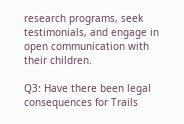research programs, seek testimonials, and engage in open communication with their children.

Q3: Have there been legal consequences for Trails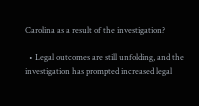Carolina as a result of the investigation?

  • Legal outcomes are still unfolding, and the investigation has prompted increased legal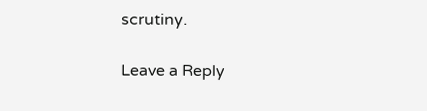scrutiny.

Leave a Reply